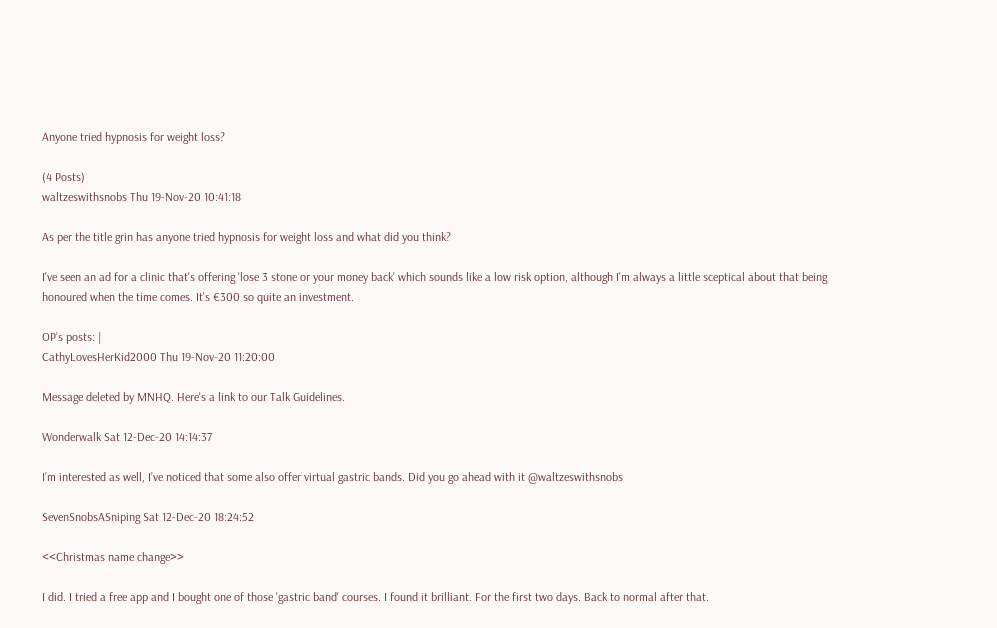Anyone tried hypnosis for weight loss?

(4 Posts)
waltzeswithsnobs Thu 19-Nov-20 10:41:18

As per the title grin has anyone tried hypnosis for weight loss and what did you think?

I've seen an ad for a clinic that's offering 'lose 3 stone or your money back' which sounds like a low risk option, although I'm always a little sceptical about that being honoured when the time comes. It's €300 so quite an investment.

OP’s posts: |
CathyLovesHerKid2000 Thu 19-Nov-20 11:20:00

Message deleted by MNHQ. Here's a link to our Talk Guidelines.

Wonderwalk Sat 12-Dec-20 14:14:37

I’m interested as well, I’ve noticed that some also offer virtual gastric bands. Did you go ahead with it @waltzeswithsnobs

SevenSnobsASniping Sat 12-Dec-20 18:24:52

<<Christmas name change>>

I did. I tried a free app and I bought one of those 'gastric band' courses. I found it brilliant. For the first two days. Back to normal after that.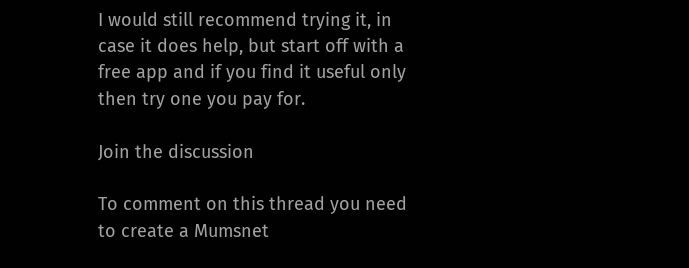I would still recommend trying it, in case it does help, but start off with a free app and if you find it useful only then try one you pay for.

Join the discussion

To comment on this thread you need to create a Mumsnet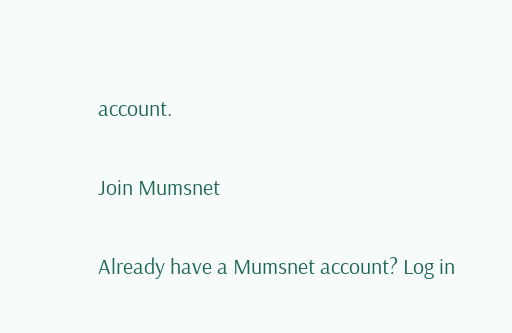account.

Join Mumsnet

Already have a Mumsnet account? Log in